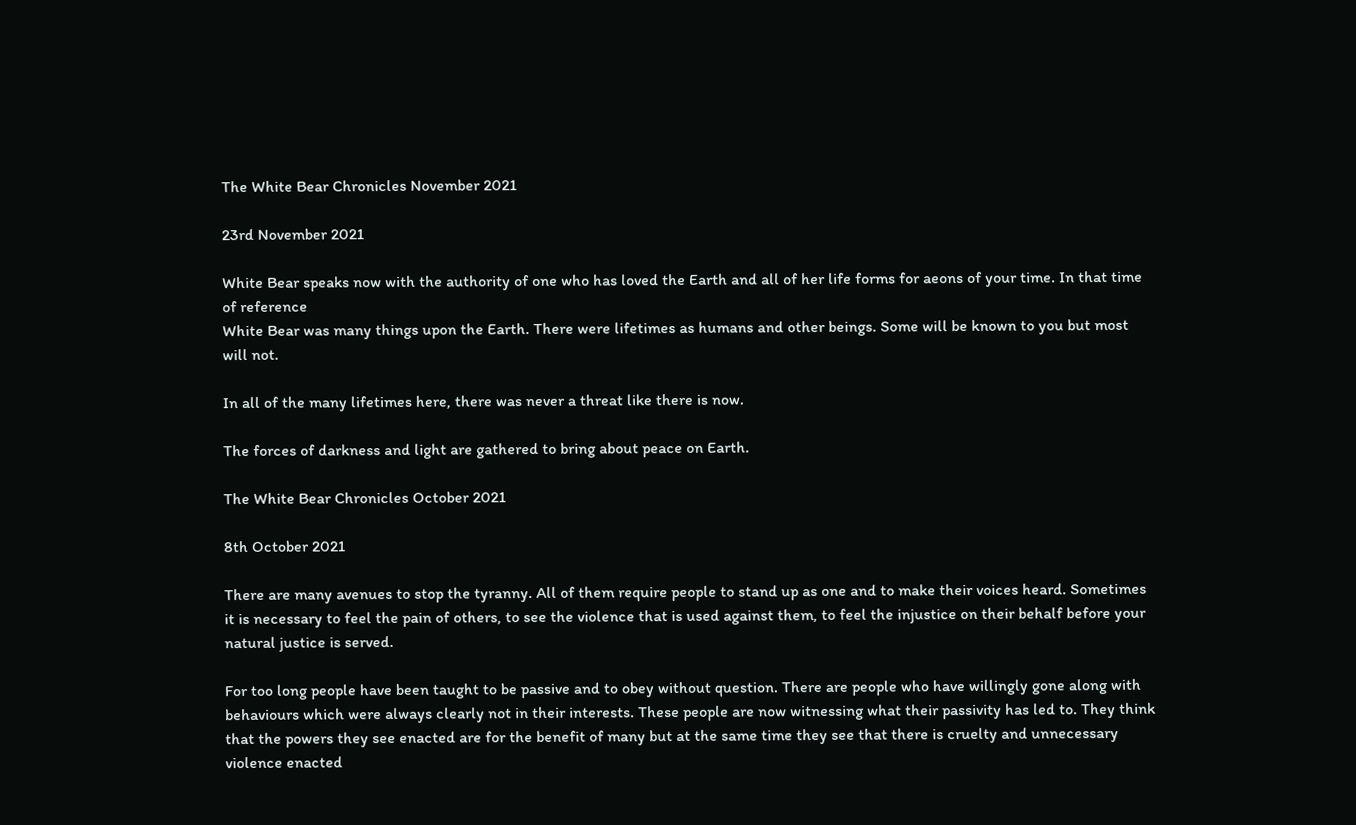The White Bear Chronicles November 2021

23rd November 2021

White Bear speaks now with the authority of one who has loved the Earth and all of her life forms for aeons of your time. In that time of reference
White Bear was many things upon the Earth. There were lifetimes as humans and other beings. Some will be known to you but most will not.

In all of the many lifetimes here, there was never a threat like there is now.

The forces of darkness and light are gathered to bring about peace on Earth.

The White Bear Chronicles October 2021

8th October 2021

There are many avenues to stop the tyranny. All of them require people to stand up as one and to make their voices heard. Sometimes it is necessary to feel the pain of others, to see the violence that is used against them, to feel the injustice on their behalf before your natural justice is served.

For too long people have been taught to be passive and to obey without question. There are people who have willingly gone along with behaviours which were always clearly not in their interests. These people are now witnessing what their passivity has led to. They think that the powers they see enacted are for the benefit of many but at the same time they see that there is cruelty and unnecessary violence enacted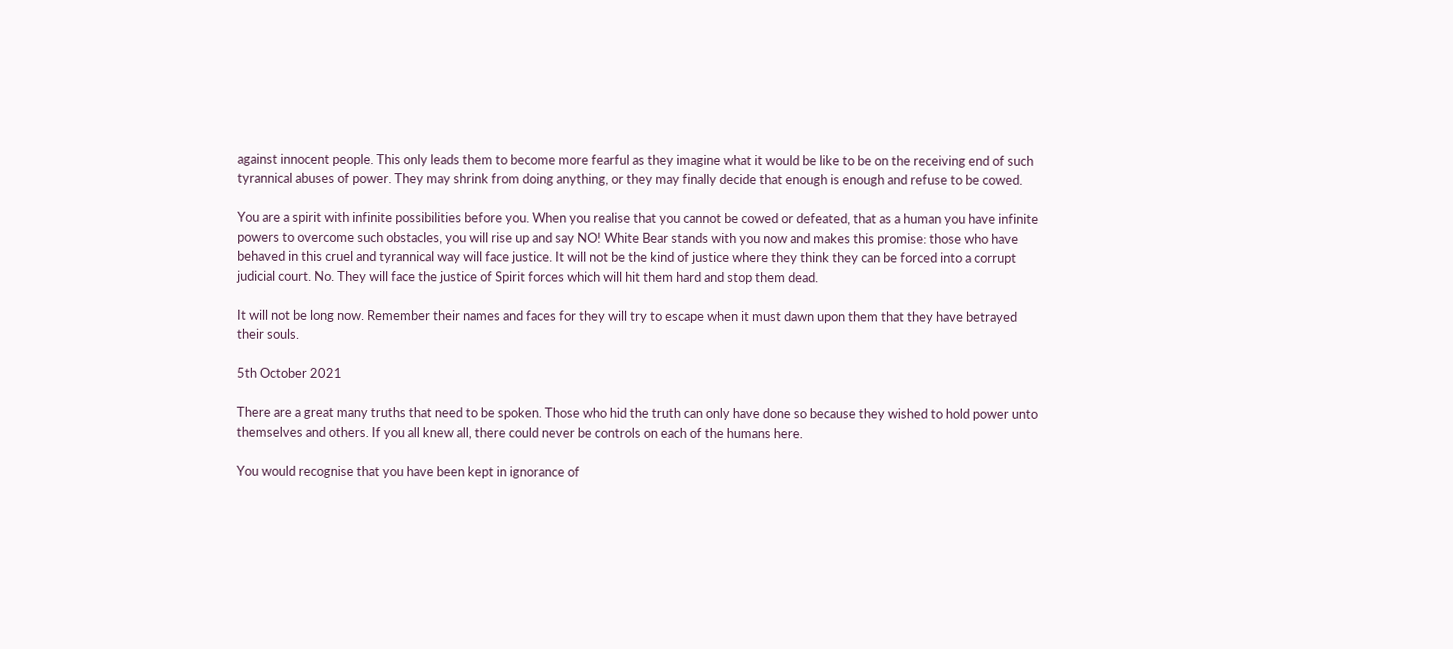against innocent people. This only leads them to become more fearful as they imagine what it would be like to be on the receiving end of such tyrannical abuses of power. They may shrink from doing anything, or they may finally decide that enough is enough and refuse to be cowed.

You are a spirit with infinite possibilities before you. When you realise that you cannot be cowed or defeated, that as a human you have infinite powers to overcome such obstacles, you will rise up and say NO! White Bear stands with you now and makes this promise: those who have behaved in this cruel and tyrannical way will face justice. It will not be the kind of justice where they think they can be forced into a corrupt judicial court. No. They will face the justice of Spirit forces which will hit them hard and stop them dead.

It will not be long now. Remember their names and faces for they will try to escape when it must dawn upon them that they have betrayed their souls.

5th October 2021

There are a great many truths that need to be spoken. Those who hid the truth can only have done so because they wished to hold power unto themselves and others. If you all knew all, there could never be controls on each of the humans here.

You would recognise that you have been kept in ignorance of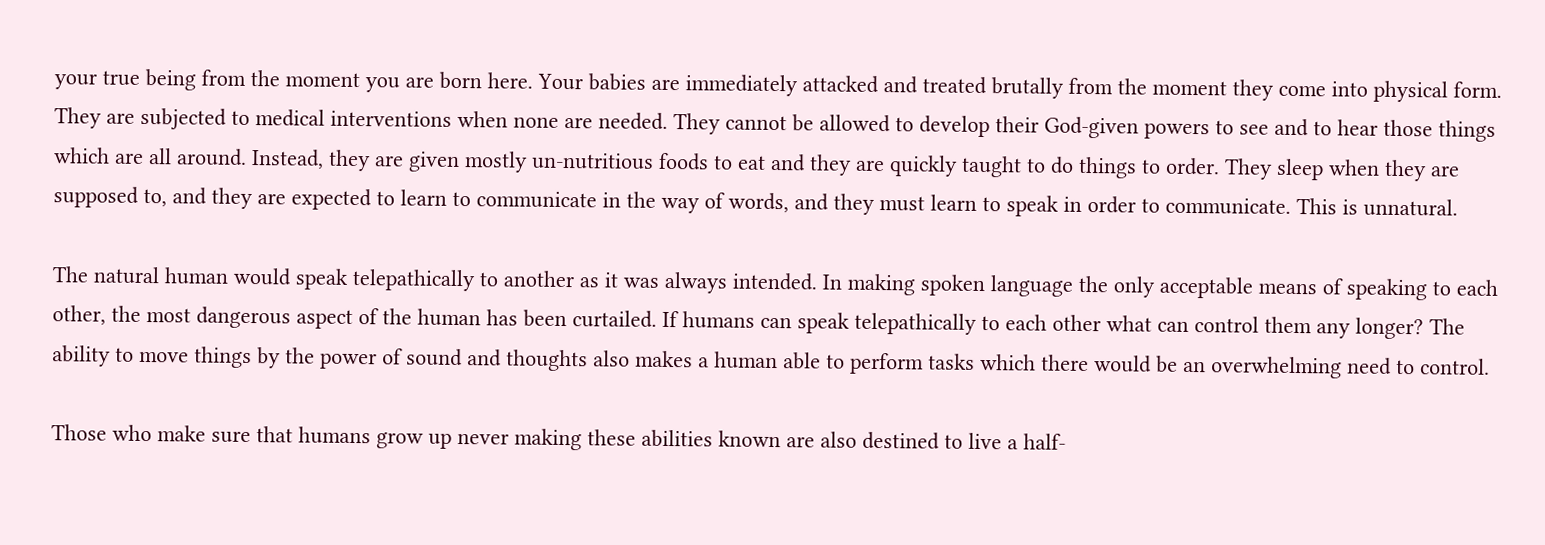your true being from the moment you are born here. Your babies are immediately attacked and treated brutally from the moment they come into physical form. They are subjected to medical interventions when none are needed. They cannot be allowed to develop their God-given powers to see and to hear those things which are all around. Instead, they are given mostly un-nutritious foods to eat and they are quickly taught to do things to order. They sleep when they are supposed to, and they are expected to learn to communicate in the way of words, and they must learn to speak in order to communicate. This is unnatural.

The natural human would speak telepathically to another as it was always intended. In making spoken language the only acceptable means of speaking to each other, the most dangerous aspect of the human has been curtailed. If humans can speak telepathically to each other what can control them any longer? The ability to move things by the power of sound and thoughts also makes a human able to perform tasks which there would be an overwhelming need to control.

Those who make sure that humans grow up never making these abilities known are also destined to live a half-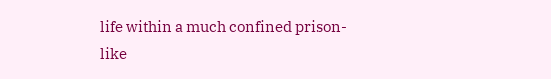life within a much confined prison-like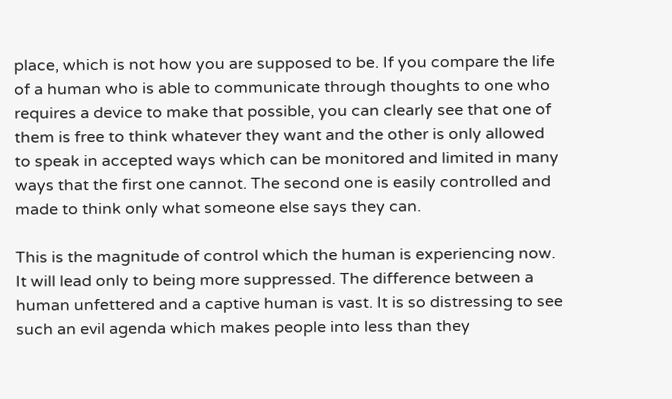place, which is not how you are supposed to be. If you compare the life of a human who is able to communicate through thoughts to one who requires a device to make that possible, you can clearly see that one of them is free to think whatever they want and the other is only allowed to speak in accepted ways which can be monitored and limited in many ways that the first one cannot. The second one is easily controlled and made to think only what someone else says they can.

This is the magnitude of control which the human is experiencing now. It will lead only to being more suppressed. The difference between a human unfettered and a captive human is vast. It is so distressing to see such an evil agenda which makes people into less than they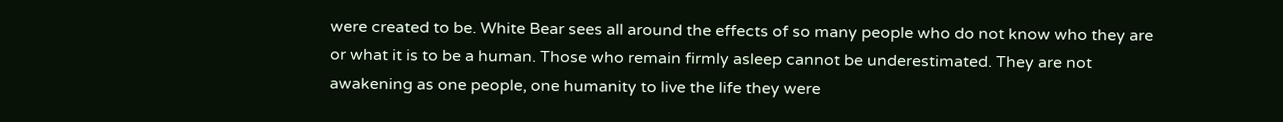were created to be. White Bear sees all around the effects of so many people who do not know who they are or what it is to be a human. Those who remain firmly asleep cannot be underestimated. They are not awakening as one people, one humanity to live the life they were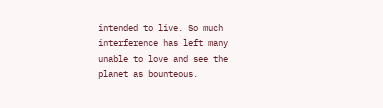intended to live. So much interference has left many unable to love and see the planet as bounteous.